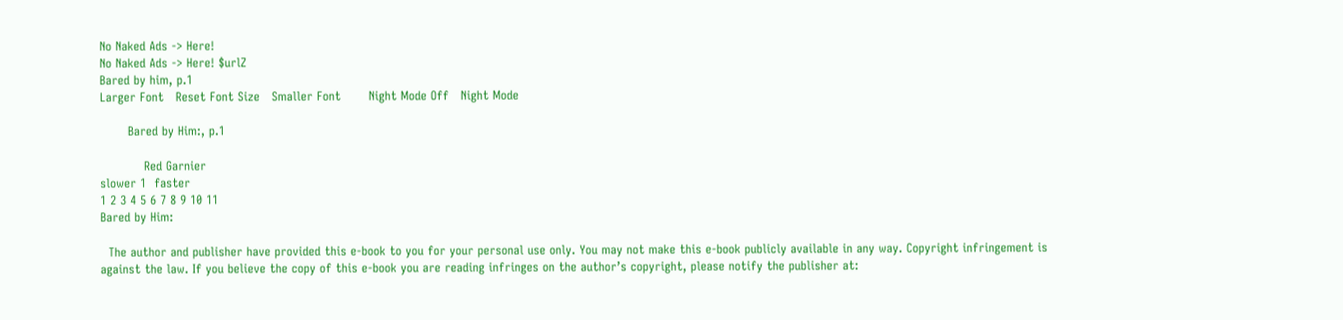No Naked Ads -> Here!
No Naked Ads -> Here! $urlZ
Bared by him, p.1
Larger Font   Reset Font Size   Smaller Font       Night Mode Off   Night Mode

       Bared by Him:, p.1

           Red Garnier
slower 1  faster
1 2 3 4 5 6 7 8 9 10 11
Bared by Him:

  The author and publisher have provided this e-book to you for your personal use only. You may not make this e-book publicly available in any way. Copyright infringement is against the law. If you believe the copy of this e-book you are reading infringes on the author’s copyright, please notify the publisher at: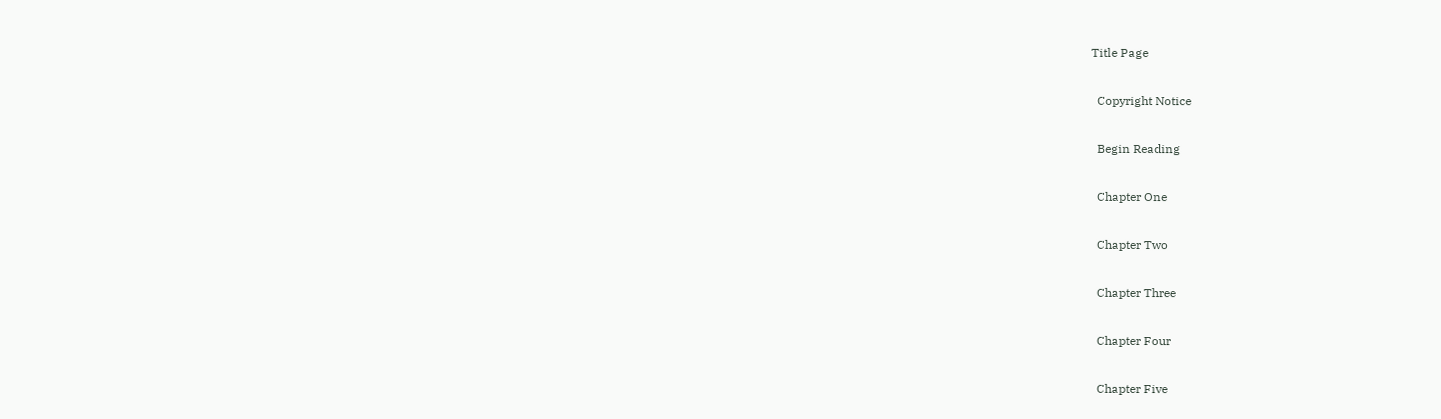Title Page

  Copyright Notice

  Begin Reading

  Chapter One

  Chapter Two

  Chapter Three

  Chapter Four

  Chapter Five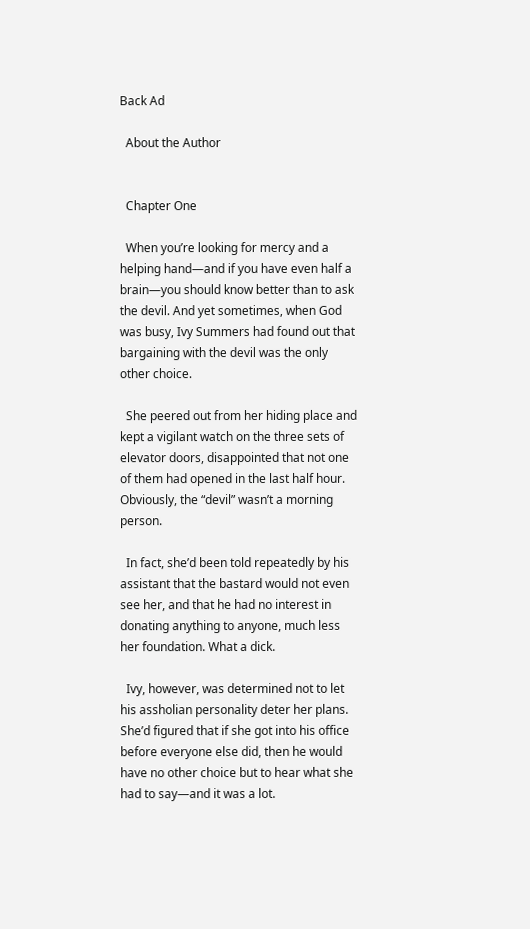Back Ad

  About the Author


  Chapter One

  When you’re looking for mercy and a helping hand—and if you have even half a brain—you should know better than to ask the devil. And yet sometimes, when God was busy, Ivy Summers had found out that bargaining with the devil was the only other choice.

  She peered out from her hiding place and kept a vigilant watch on the three sets of elevator doors, disappointed that not one of them had opened in the last half hour. Obviously, the “devil” wasn’t a morning person.

  In fact, she’d been told repeatedly by his assistant that the bastard would not even see her, and that he had no interest in donating anything to anyone, much less her foundation. What a dick.

  Ivy, however, was determined not to let his assholian personality deter her plans. She’d figured that if she got into his office before everyone else did, then he would have no other choice but to hear what she had to say—and it was a lot.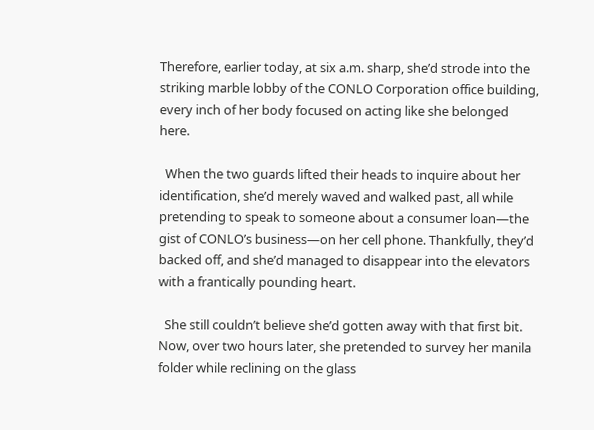Therefore, earlier today, at six a.m. sharp, she’d strode into the striking marble lobby of the CONLO Corporation office building, every inch of her body focused on acting like she belonged here.

  When the two guards lifted their heads to inquire about her identification, she’d merely waved and walked past, all while pretending to speak to someone about a consumer loan—the gist of CONLO’s business—on her cell phone. Thankfully, they’d backed off, and she’d managed to disappear into the elevators with a frantically pounding heart.

  She still couldn’t believe she’d gotten away with that first bit. Now, over two hours later, she pretended to survey her manila folder while reclining on the glass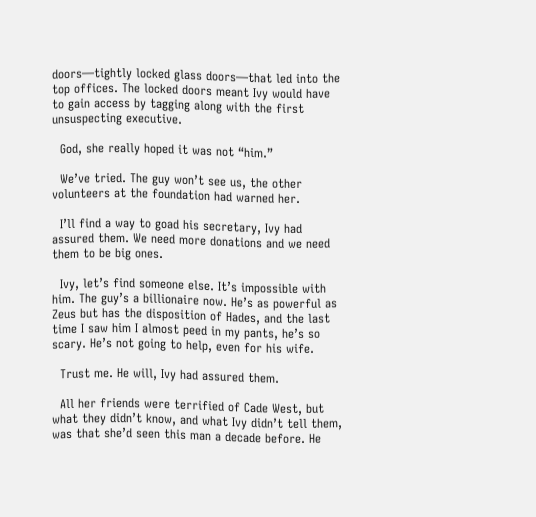doors—tightly locked glass doors—that led into the top offices. The locked doors meant Ivy would have to gain access by tagging along with the first unsuspecting executive.

  God, she really hoped it was not “him.”

  We’ve tried. The guy won’t see us, the other volunteers at the foundation had warned her.

  I’ll find a way to goad his secretary, Ivy had assured them. We need more donations and we need them to be big ones.

  Ivy, let’s find someone else. It’s impossible with him. The guy’s a billionaire now. He’s as powerful as Zeus but has the disposition of Hades, and the last time I saw him I almost peed in my pants, he’s so scary. He’s not going to help, even for his wife.

  Trust me. He will, Ivy had assured them.

  All her friends were terrified of Cade West, but what they didn’t know, and what Ivy didn’t tell them, was that she’d seen this man a decade before. He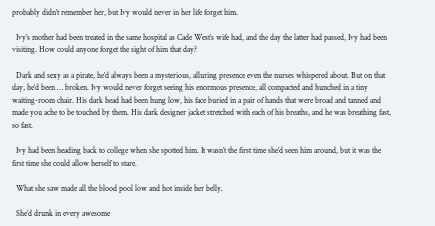probably didn’t remember her, but Ivy would never in her life forget him.

  Ivy’s mother had been treated in the same hospital as Cade West’s wife had, and the day the latter had passed, Ivy had been visiting. How could anyone forget the sight of him that day?

  Dark and sexy as a pirate, he’d always been a mysterious, alluring presence even the nurses whispered about. But on that day, he’d been … broken. Ivy would never forget seeing his enormous presence, all compacted and hunched in a tiny waiting-room chair. His dark head had been hung low, his face buried in a pair of hands that were broad and tanned and made you ache to be touched by them. His dark designer jacket stretched with each of his breaths, and he was breathing fast, so fast.

  Ivy had been heading back to college when she spotted him. It wasn’t the first time she’d seen him around, but it was the first time she could allow herself to stare.

  What she saw made all the blood pool low and hot inside her belly.

  She’d drunk in every awesome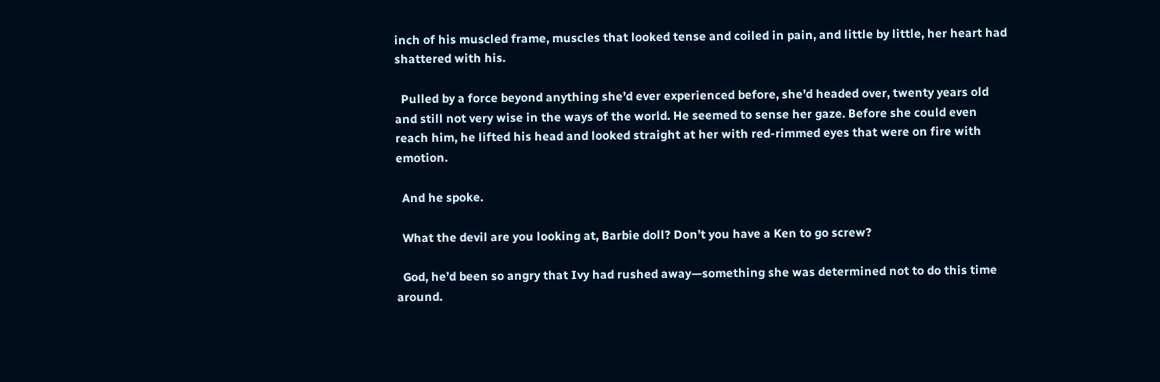inch of his muscled frame, muscles that looked tense and coiled in pain, and little by little, her heart had shattered with his.

  Pulled by a force beyond anything she’d ever experienced before, she’d headed over, twenty years old and still not very wise in the ways of the world. He seemed to sense her gaze. Before she could even reach him, he lifted his head and looked straight at her with red-rimmed eyes that were on fire with emotion.

  And he spoke.

  What the devil are you looking at, Barbie doll? Don’t you have a Ken to go screw?

  God, he’d been so angry that Ivy had rushed away—something she was determined not to do this time around.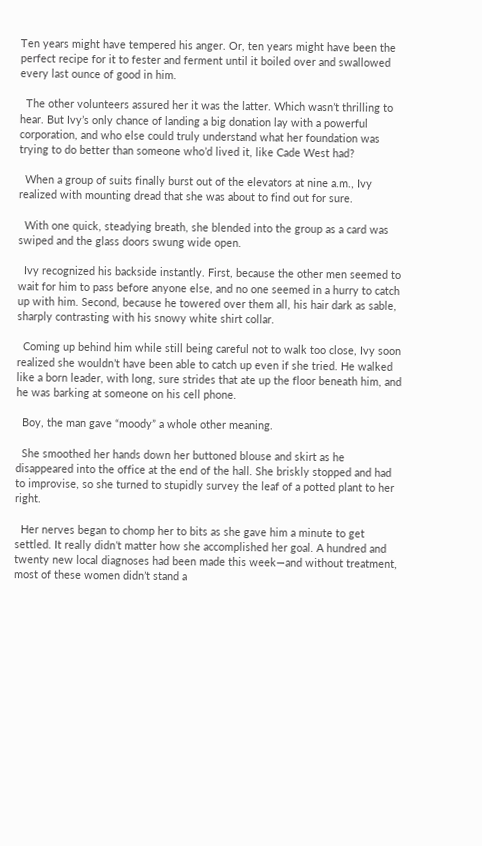Ten years might have tempered his anger. Or, ten years might have been the perfect recipe for it to fester and ferment until it boiled over and swallowed every last ounce of good in him.

  The other volunteers assured her it was the latter. Which wasn’t thrilling to hear. But Ivy’s only chance of landing a big donation lay with a powerful corporation, and who else could truly understand what her foundation was trying to do better than someone who’d lived it, like Cade West had?

  When a group of suits finally burst out of the elevators at nine a.m., Ivy realized with mounting dread that she was about to find out for sure.

  With one quick, steadying breath, she blended into the group as a card was swiped and the glass doors swung wide open.

  Ivy recognized his backside instantly. First, because the other men seemed to wait for him to pass before anyone else, and no one seemed in a hurry to catch up with him. Second, because he towered over them all, his hair dark as sable, sharply contrasting with his snowy white shirt collar.

  Coming up behind him while still being careful not to walk too close, Ivy soon realized she wouldn’t have been able to catch up even if she tried. He walked like a born leader, with long, sure strides that ate up the floor beneath him, and he was barking at someone on his cell phone.

  Boy, the man gave “moody” a whole other meaning.

  She smoothed her hands down her buttoned blouse and skirt as he disappeared into the office at the end of the hall. She briskly stopped and had to improvise, so she turned to stupidly survey the leaf of a potted plant to her right.

  Her nerves began to chomp her to bits as she gave him a minute to get settled. It really didn’t matter how she accomplished her goal. A hundred and twenty new local diagnoses had been made this week—and without treatment, most of these women didn’t stand a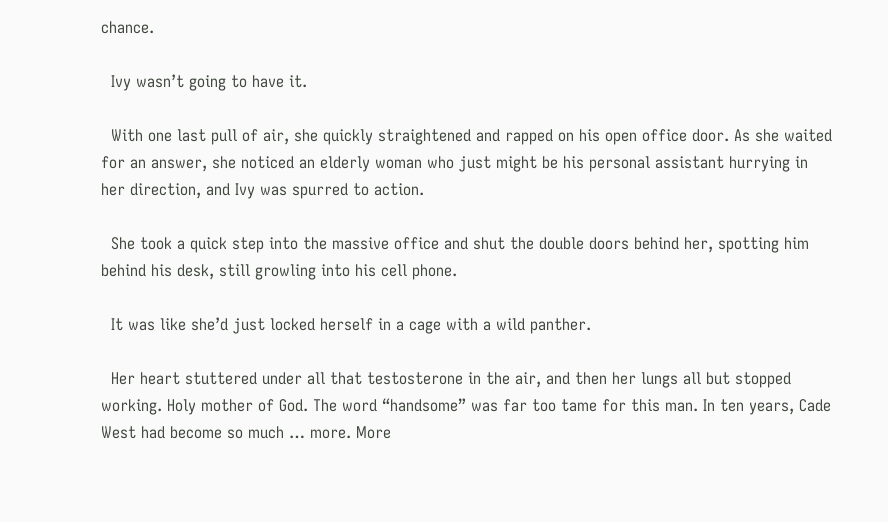chance.

  Ivy wasn’t going to have it.

  With one last pull of air, she quickly straightened and rapped on his open office door. As she waited for an answer, she noticed an elderly woman who just might be his personal assistant hurrying in her direction, and Ivy was spurred to action.

  She took a quick step into the massive office and shut the double doors behind her, spotting him behind his desk, still growling into his cell phone.

  It was like she’d just locked herself in a cage with a wild panther.

  Her heart stuttered under all that testosterone in the air, and then her lungs all but stopped working. Holy mother of God. The word “handsome” was far too tame for this man. In ten years, Cade West had become so much … more. More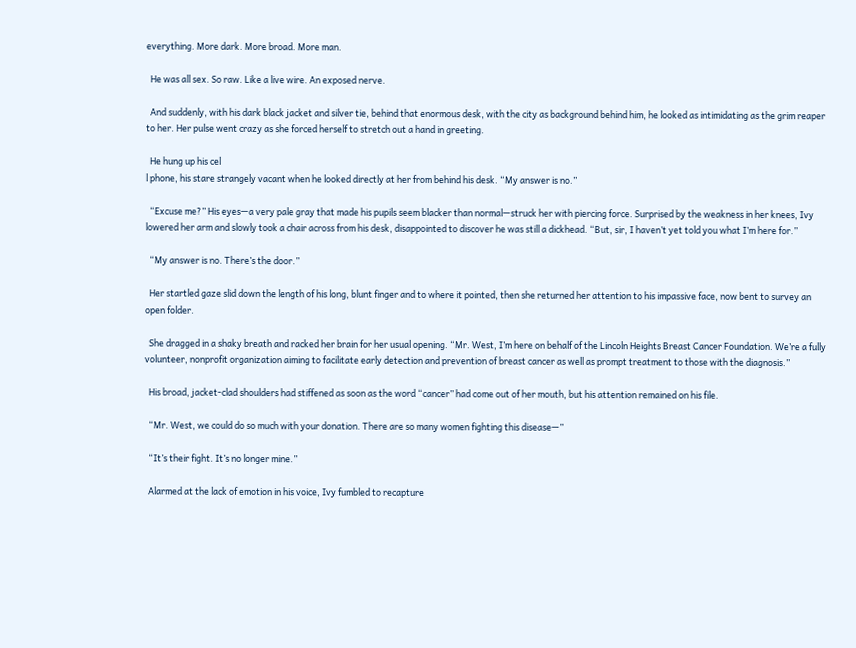everything. More dark. More broad. More man.

  He was all sex. So raw. Like a live wire. An exposed nerve.

  And suddenly, with his dark black jacket and silver tie, behind that enormous desk, with the city as background behind him, he looked as intimidating as the grim reaper to her. Her pulse went crazy as she forced herself to stretch out a hand in greeting.

  He hung up his cel
l phone, his stare strangely vacant when he looked directly at her from behind his desk. “My answer is no.”

  “Excuse me?” His eyes—a very pale gray that made his pupils seem blacker than normal—struck her with piercing force. Surprised by the weakness in her knees, Ivy lowered her arm and slowly took a chair across from his desk, disappointed to discover he was still a dickhead. “But, sir, I haven’t yet told you what I’m here for.”

  “My answer is no. There’s the door.”

  Her startled gaze slid down the length of his long, blunt finger and to where it pointed, then she returned her attention to his impassive face, now bent to survey an open folder.

  She dragged in a shaky breath and racked her brain for her usual opening. “Mr. West, I’m here on behalf of the Lincoln Heights Breast Cancer Foundation. We’re a fully volunteer, nonprofit organization aiming to facilitate early detection and prevention of breast cancer as well as prompt treatment to those with the diagnosis.”

  His broad, jacket-clad shoulders had stiffened as soon as the word “cancer” had come out of her mouth, but his attention remained on his file.

  “Mr. West, we could do so much with your donation. There are so many women fighting this disease—”

  “It’s their fight. It’s no longer mine.”

  Alarmed at the lack of emotion in his voice, Ivy fumbled to recapture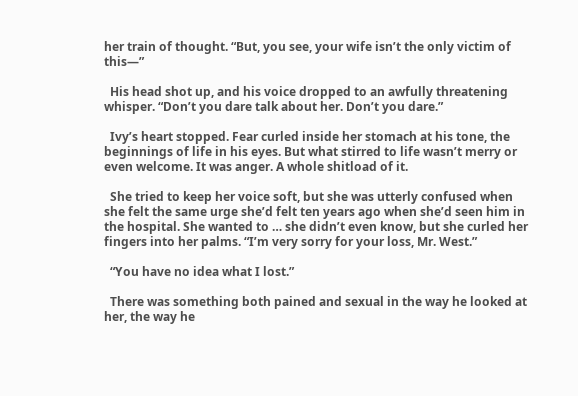her train of thought. “But, you see, your wife isn’t the only victim of this—”

  His head shot up, and his voice dropped to an awfully threatening whisper. “Don’t you dare talk about her. Don’t you dare.”

  Ivy’s heart stopped. Fear curled inside her stomach at his tone, the beginnings of life in his eyes. But what stirred to life wasn’t merry or even welcome. It was anger. A whole shitload of it.

  She tried to keep her voice soft, but she was utterly confused when she felt the same urge she’d felt ten years ago when she’d seen him in the hospital. She wanted to … she didn’t even know, but she curled her fingers into her palms. “I’m very sorry for your loss, Mr. West.”

  “You have no idea what I lost.”

  There was something both pained and sexual in the way he looked at her, the way he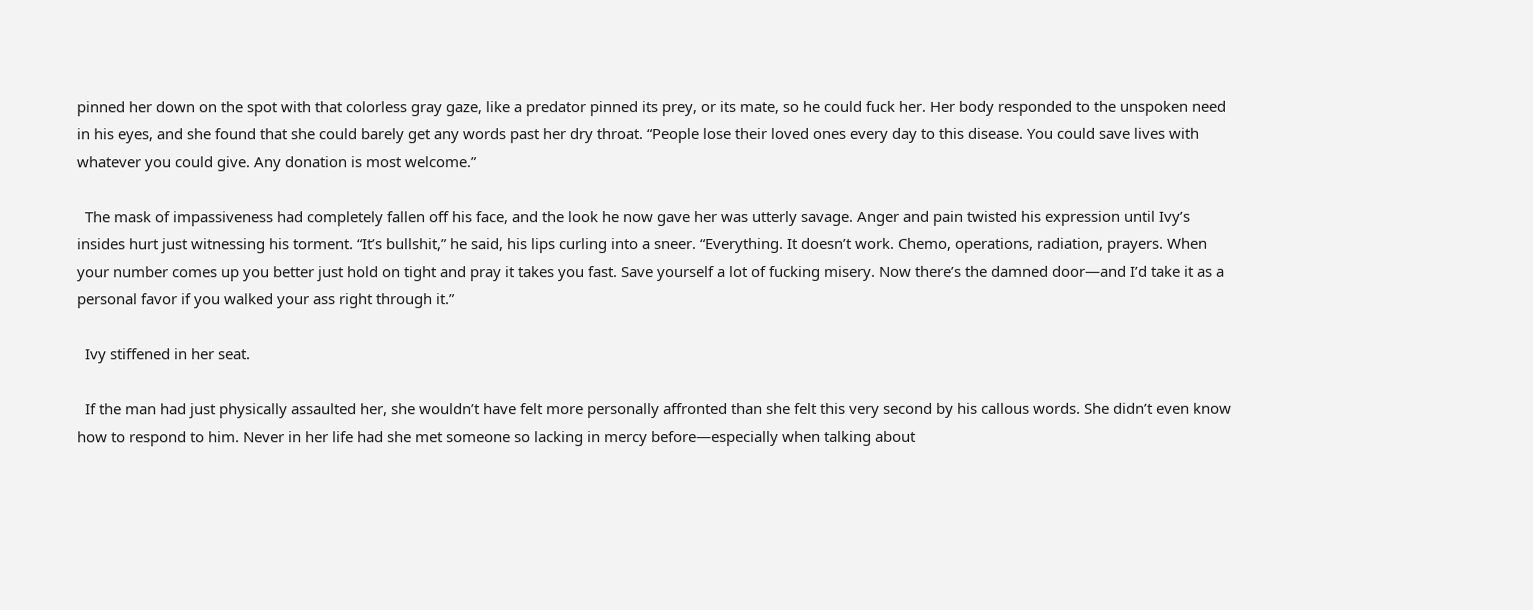pinned her down on the spot with that colorless gray gaze, like a predator pinned its prey, or its mate, so he could fuck her. Her body responded to the unspoken need in his eyes, and she found that she could barely get any words past her dry throat. “People lose their loved ones every day to this disease. You could save lives with whatever you could give. Any donation is most welcome.”

  The mask of impassiveness had completely fallen off his face, and the look he now gave her was utterly savage. Anger and pain twisted his expression until Ivy’s insides hurt just witnessing his torment. “It’s bullshit,” he said, his lips curling into a sneer. “Everything. It doesn’t work. Chemo, operations, radiation, prayers. When your number comes up you better just hold on tight and pray it takes you fast. Save yourself a lot of fucking misery. Now there’s the damned door—and I’d take it as a personal favor if you walked your ass right through it.”

  Ivy stiffened in her seat.

  If the man had just physically assaulted her, she wouldn’t have felt more personally affronted than she felt this very second by his callous words. She didn’t even know how to respond to him. Never in her life had she met someone so lacking in mercy before—especially when talking about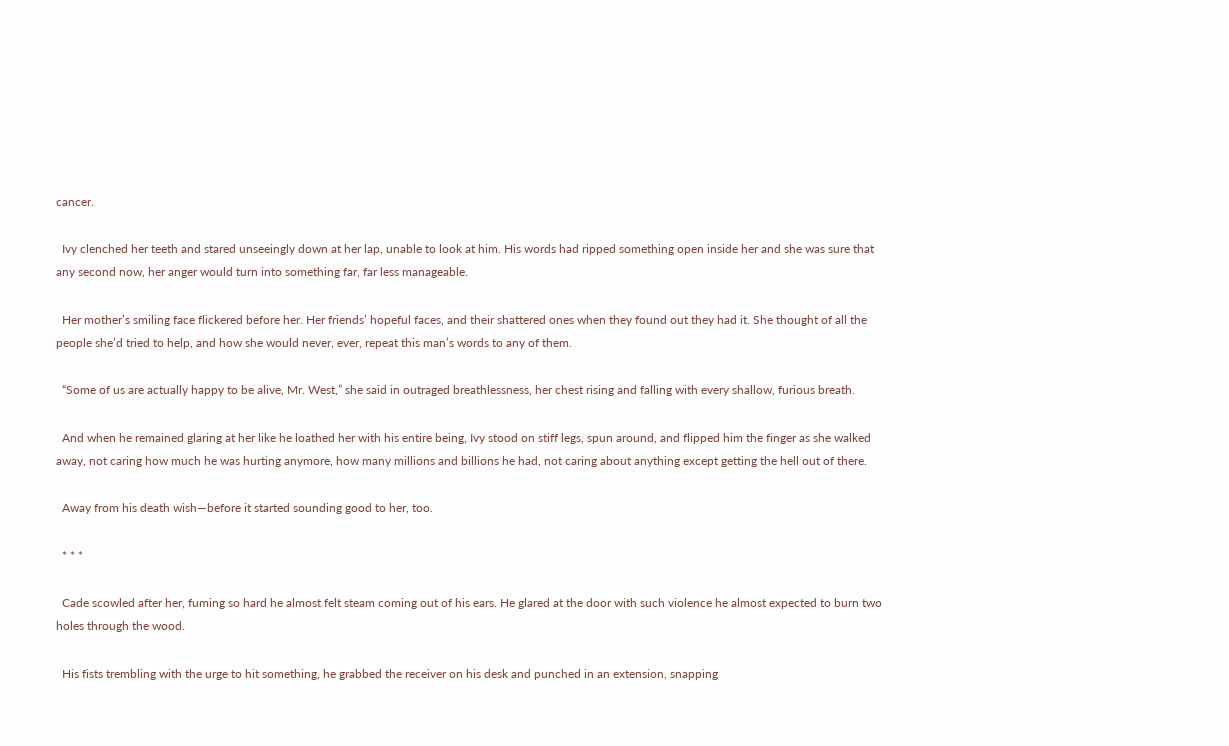cancer.

  Ivy clenched her teeth and stared unseeingly down at her lap, unable to look at him. His words had ripped something open inside her and she was sure that any second now, her anger would turn into something far, far less manageable.

  Her mother’s smiling face flickered before her. Her friends’ hopeful faces, and their shattered ones when they found out they had it. She thought of all the people she’d tried to help, and how she would never, ever, repeat this man’s words to any of them.

  “Some of us are actually happy to be alive, Mr. West,” she said in outraged breathlessness, her chest rising and falling with every shallow, furious breath.

  And when he remained glaring at her like he loathed her with his entire being, Ivy stood on stiff legs, spun around, and flipped him the finger as she walked away, not caring how much he was hurting anymore, how many millions and billions he had, not caring about anything except getting the hell out of there.

  Away from his death wish—before it started sounding good to her, too.

  * * *

  Cade scowled after her, fuming so hard he almost felt steam coming out of his ears. He glared at the door with such violence he almost expected to burn two holes through the wood.

  His fists trembling with the urge to hit something, he grabbed the receiver on his desk and punched in an extension, snapping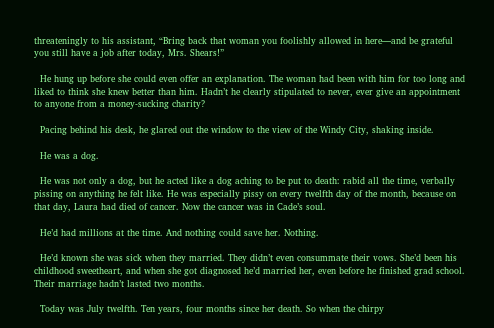threateningly to his assistant, “Bring back that woman you foolishly allowed in here—and be grateful you still have a job after today, Mrs. Shears!”

  He hung up before she could even offer an explanation. The woman had been with him for too long and liked to think she knew better than him. Hadn’t he clearly stipulated to never, ever give an appointment to anyone from a money-sucking charity?

  Pacing behind his desk, he glared out the window to the view of the Windy City, shaking inside.

  He was a dog.

  He was not only a dog, but he acted like a dog aching to be put to death: rabid all the time, verbally pissing on anything he felt like. He was especially pissy on every twelfth day of the month, because on that day, Laura had died of cancer. Now the cancer was in Cade’s soul.

  He’d had millions at the time. And nothing could save her. Nothing.

  He’d known she was sick when they married. They didn’t even consummate their vows. She’d been his childhood sweetheart, and when she got diagnosed he’d married her, even before he finished grad school. Their marriage hadn’t lasted two months.

  Today was July twelfth. Ten years, four months since her death. So when the chirpy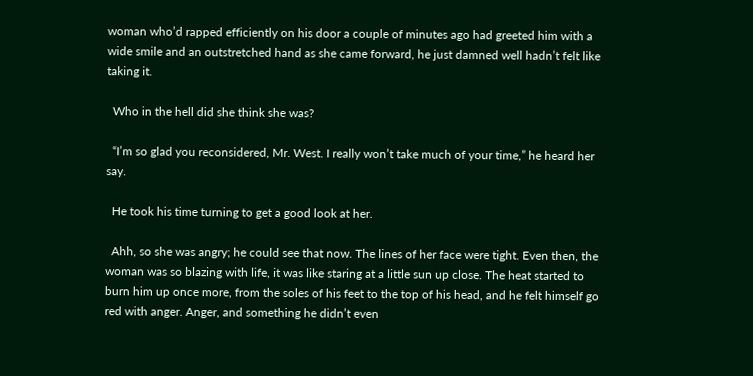woman who’d rapped efficiently on his door a couple of minutes ago had greeted him with a wide smile and an outstretched hand as she came forward, he just damned well hadn’t felt like taking it.

  Who in the hell did she think she was?

  “I’m so glad you reconsidered, Mr. West. I really won’t take much of your time,” he heard her say.

  He took his time turning to get a good look at her.

  Ahh, so she was angry; he could see that now. The lines of her face were tight. Even then, the woman was so blazing with life, it was like staring at a little sun up close. The heat started to burn him up once more, from the soles of his feet to the top of his head, and he felt himself go red with anger. Anger, and something he didn’t even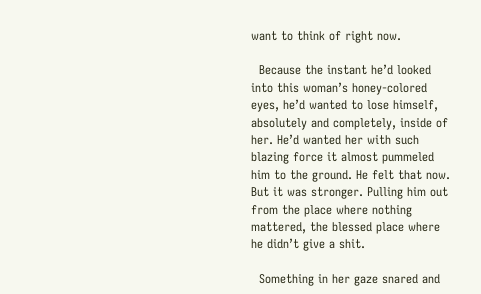want to think of right now.

  Because the instant he’d looked into this woman’s honey-colored eyes, he’d wanted to lose himself, absolutely and completely, inside of her. He’d wanted her with such blazing force it almost pummeled him to the ground. He felt that now. But it was stronger. Pulling him out from the place where nothing mattered, the blessed place where he didn’t give a shit.

  Something in her gaze snared and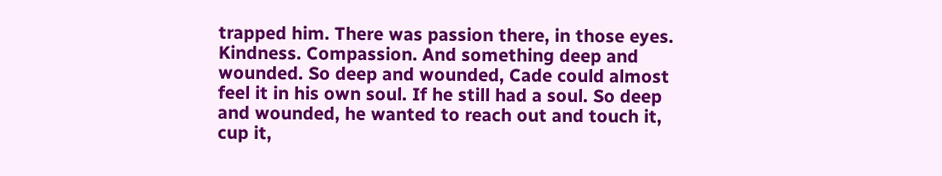trapped him. There was passion there, in those eyes. Kindness. Compassion. And something deep and wounded. So deep and wounded, Cade could almost feel it in his own soul. If he still had a soul. So deep and wounded, he wanted to reach out and touch it, cup it,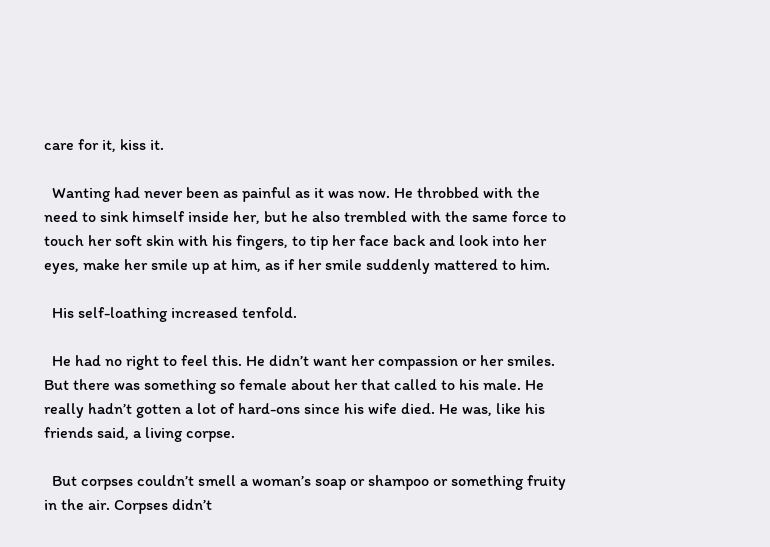care for it, kiss it.

  Wanting had never been as painful as it was now. He throbbed with the need to sink himself inside her, but he also trembled with the same force to touch her soft skin with his fingers, to tip her face back and look into her eyes, make her smile up at him, as if her smile suddenly mattered to him.

  His self-loathing increased tenfold.

  He had no right to feel this. He didn’t want her compassion or her smiles. But there was something so female about her that called to his male. He really hadn’t gotten a lot of hard-ons since his wife died. He was, like his friends said, a living corpse.

  But corpses couldn’t smell a woman’s soap or shampoo or something fruity in the air. Corpses didn’t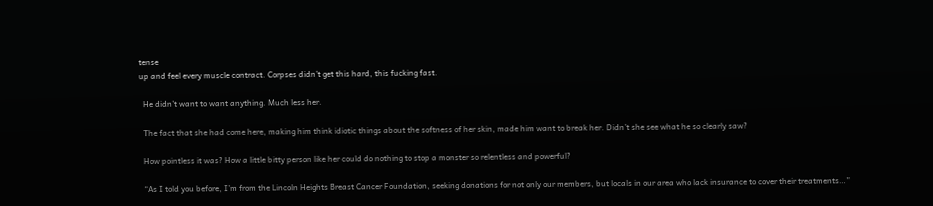tense
up and feel every muscle contract. Corpses didn’t get this hard, this fucking fast.

  He didn’t want to want anything. Much less her.

  The fact that she had come here, making him think idiotic things about the softness of her skin, made him want to break her. Didn’t she see what he so clearly saw?

  How pointless it was? How a little bitty person like her could do nothing to stop a monster so relentless and powerful?

  “As I told you before, I’m from the Lincoln Heights Breast Cancer Foundation, seeking donations for not only our members, but locals in our area who lack insurance to cover their treatments…”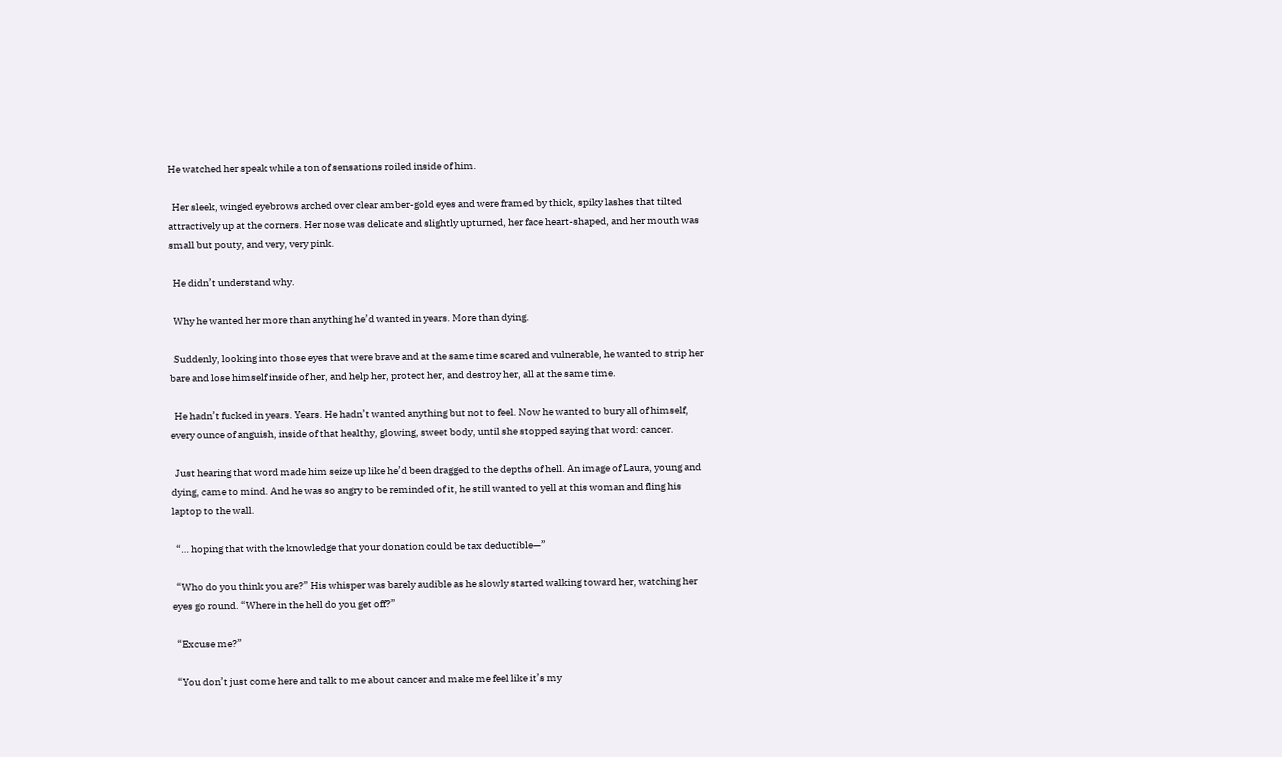He watched her speak while a ton of sensations roiled inside of him.

  Her sleek, winged eyebrows arched over clear amber-gold eyes and were framed by thick, spiky lashes that tilted attractively up at the corners. Her nose was delicate and slightly upturned, her face heart-shaped, and her mouth was small but pouty, and very, very pink.

  He didn’t understand why.

  Why he wanted her more than anything he’d wanted in years. More than dying.

  Suddenly, looking into those eyes that were brave and at the same time scared and vulnerable, he wanted to strip her bare and lose himself inside of her, and help her, protect her, and destroy her, all at the same time.

  He hadn’t fucked in years. Years. He hadn’t wanted anything but not to feel. Now he wanted to bury all of himself, every ounce of anguish, inside of that healthy, glowing, sweet body, until she stopped saying that word: cancer.

  Just hearing that word made him seize up like he’d been dragged to the depths of hell. An image of Laura, young and dying, came to mind. And he was so angry to be reminded of it, he still wanted to yell at this woman and fling his laptop to the wall.

  “… hoping that with the knowledge that your donation could be tax deductible—”

  “Who do you think you are?” His whisper was barely audible as he slowly started walking toward her, watching her eyes go round. “Where in the hell do you get off?”

  “Excuse me?”

  “You don’t just come here and talk to me about cancer and make me feel like it’s my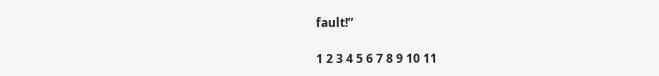fault!”

1 2 3 4 5 6 7 8 9 10 11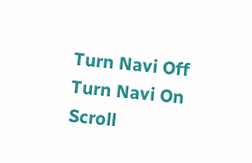Turn Navi Off
Turn Navi On
Scroll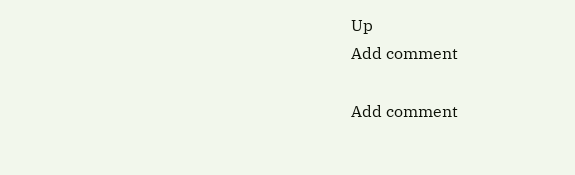Up
Add comment

Add comment